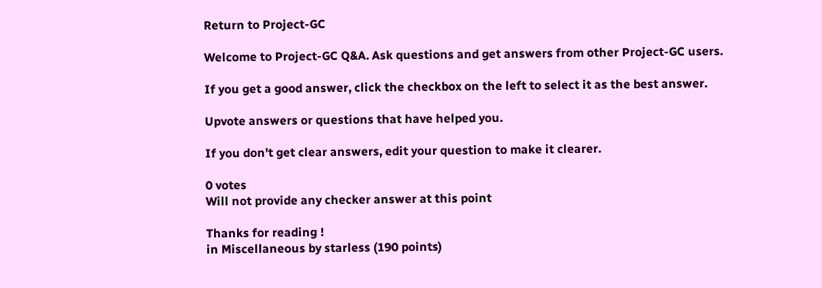Return to Project-GC

Welcome to Project-GC Q&A. Ask questions and get answers from other Project-GC users.

If you get a good answer, click the checkbox on the left to select it as the best answer.

Upvote answers or questions that have helped you.

If you don't get clear answers, edit your question to make it clearer.

0 votes
Will not provide any checker answer at this point

Thanks for reading !
in Miscellaneous by starless (190 points)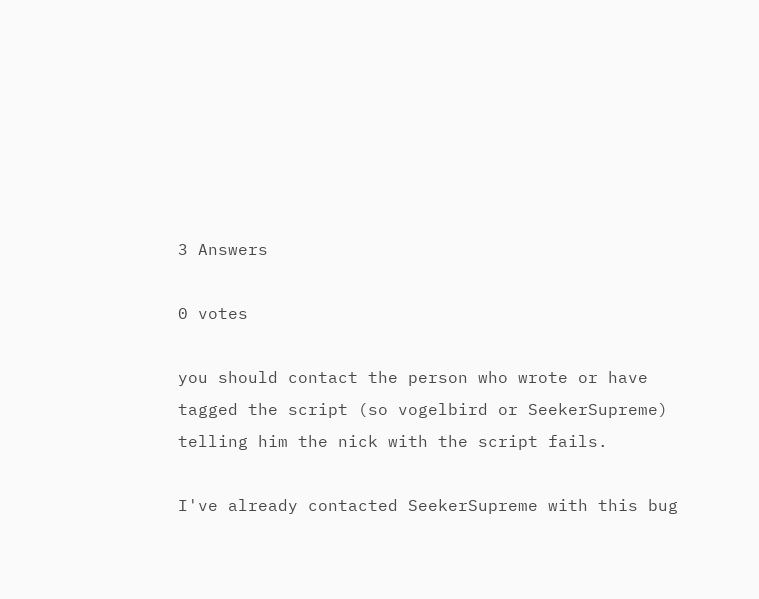3 Answers

0 votes

you should contact the person who wrote or have tagged the script (so vogelbird or SeekerSupreme) telling him the nick with the script fails.

I've already contacted SeekerSupreme with this bug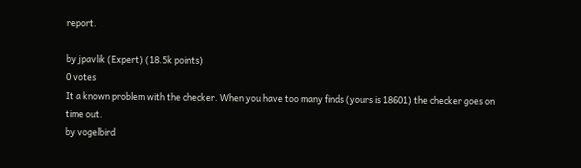report.

by jpavlik (Expert) (18.5k points)
0 votes
It a known problem with the checker. When you have too many finds (yours is 18601) the checker goes on time out.
by vogelbird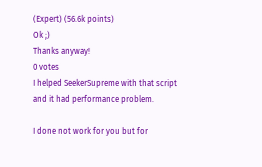(Expert) (56.6k points)
Ok ;)
Thanks anyway!
0 votes
I helped SeekerSupreme with that script and it had performance problem.

I done not work for you but for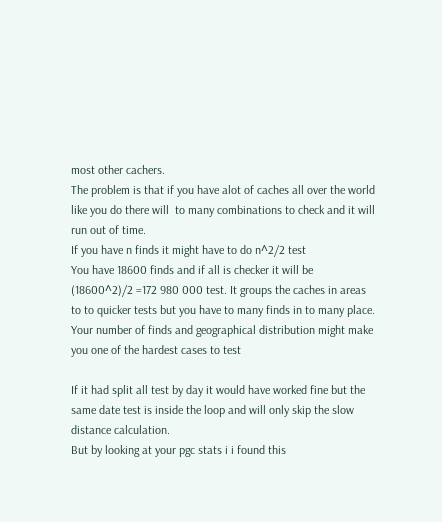most other cachers.
The problem is that if you have alot of caches all over the world like you do there will  to many combinations to check and it will run out of time.
If you have n finds it might have to do n^2/2 test
You have 18600 finds and if all is checker it will be (18600^2)/2 =172 980 000 test. It groups the caches in areas to to quicker tests but you have to many finds in to many place. Your number of finds and geographical distribution might make you one of the hardest cases to test

If it had split all test by day it would have worked fine but the same date test is inside the loop and will only skip the slow distance calculation.
But by looking at your pgc stats i i found this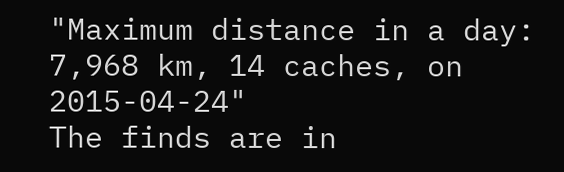"Maximum distance in a day:    7,968 km, 14 caches, on 2015-04-24"
The finds are in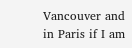Vancouver and in Paris if I am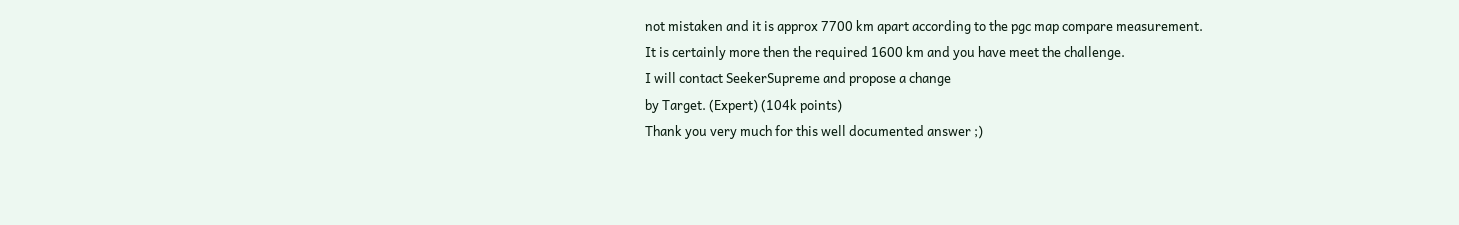not mistaken and it is approx 7700 km apart according to the pgc map compare measurement.
It is certainly more then the required 1600 km and you have meet the challenge.
I will contact SeekerSupreme and propose a change
by Target. (Expert) (104k points)
Thank you very much for this well documented answer ;)